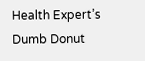Health Expert’s Dumb Donut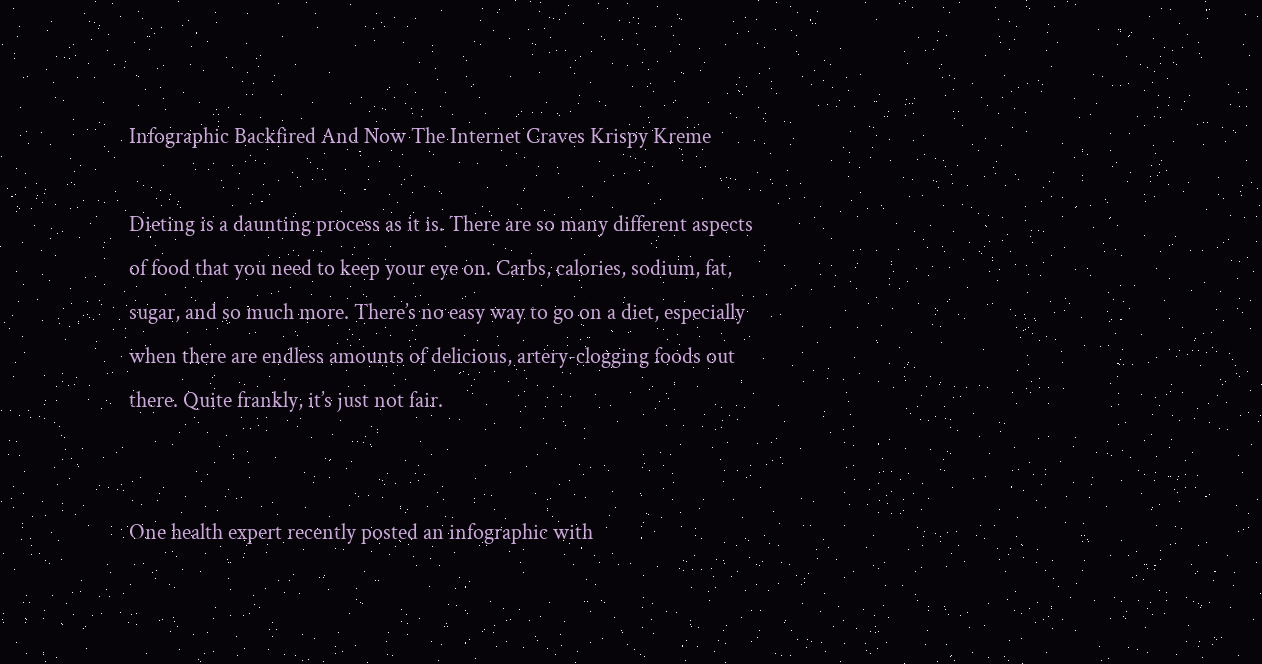Infographic Backfired And Now The Internet Craves Krispy Kreme

Dieting is a daunting process as it is. There are so many different aspects of food that you need to keep your eye on. Carbs, calories, sodium, fat, sugar, and so much more. There’s no easy way to go on a diet, especially when there are endless amounts of delicious, artery-clogging foods out there. Quite frankly, it’s just not fair.


One health expert recently posted an infographic with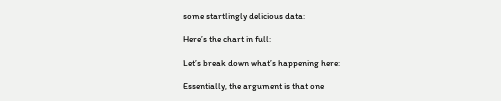some startlingly delicious data:

Here’s the chart in full:

Let’s break down what’s happening here:

Essentially, the argument is that one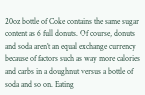20oz bottle of Coke contains the same sugar content as 6 full donuts. Of course, donuts and soda aren’t an equal exchange currency because of factors such as way more calories and carbs in a doughnut versus a bottle of soda and so on. Eating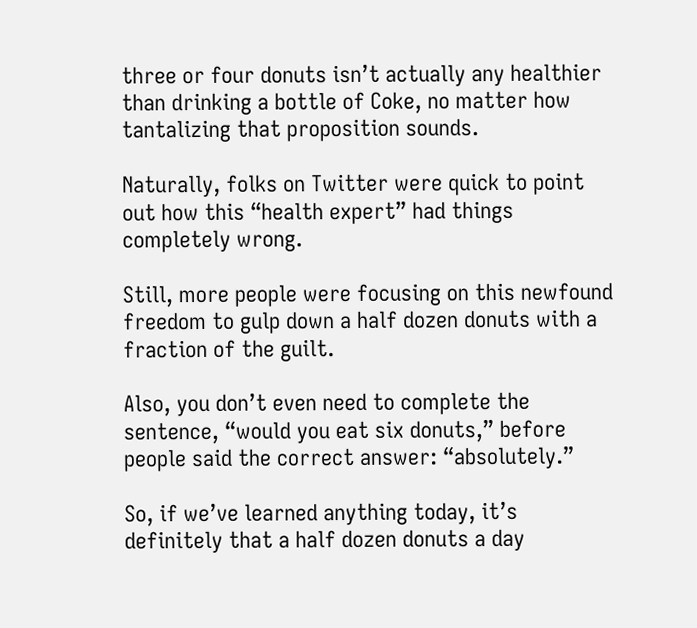three or four donuts isn’t actually any healthier than drinking a bottle of Coke, no matter how tantalizing that proposition sounds.

Naturally, folks on Twitter were quick to point out how this “health expert” had things completely wrong.

Still, more people were focusing on this newfound freedom to gulp down a half dozen donuts with a fraction of the guilt.

Also, you don’t even need to complete the sentence, “would you eat six donuts,” before people said the correct answer: “absolutely.”

So, if we’ve learned anything today, it’s definitely that a half dozen donuts a day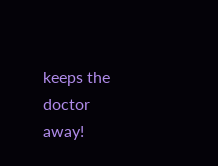keeps the doctor away!